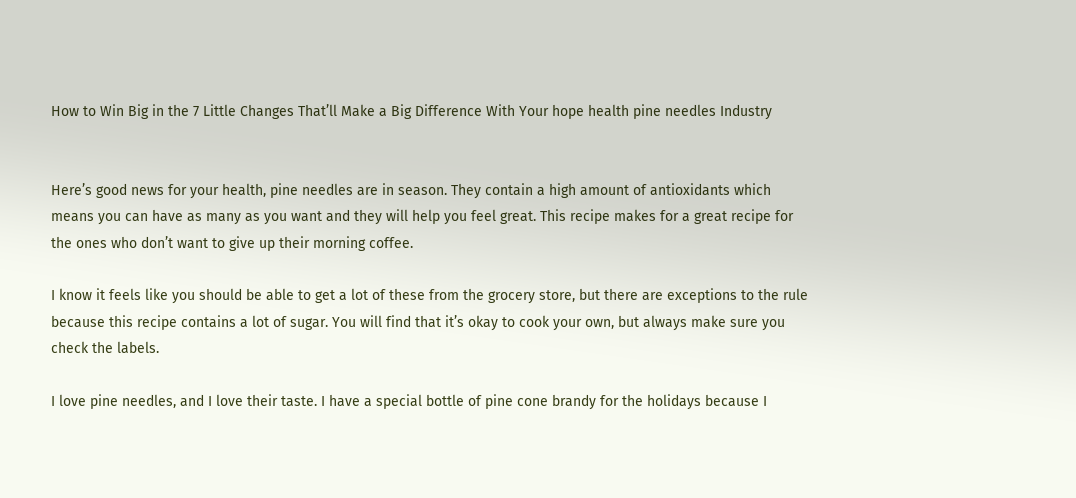How to Win Big in the 7 Little Changes That’ll Make a Big Difference With Your hope health pine needles Industry


Here’s good news for your health, pine needles are in season. They contain a high amount of antioxidants which means you can have as many as you want and they will help you feel great. This recipe makes for a great recipe for the ones who don’t want to give up their morning coffee.

I know it feels like you should be able to get a lot of these from the grocery store, but there are exceptions to the rule because this recipe contains a lot of sugar. You will find that it’s okay to cook your own, but always make sure you check the labels.

I love pine needles, and I love their taste. I have a special bottle of pine cone brandy for the holidays because I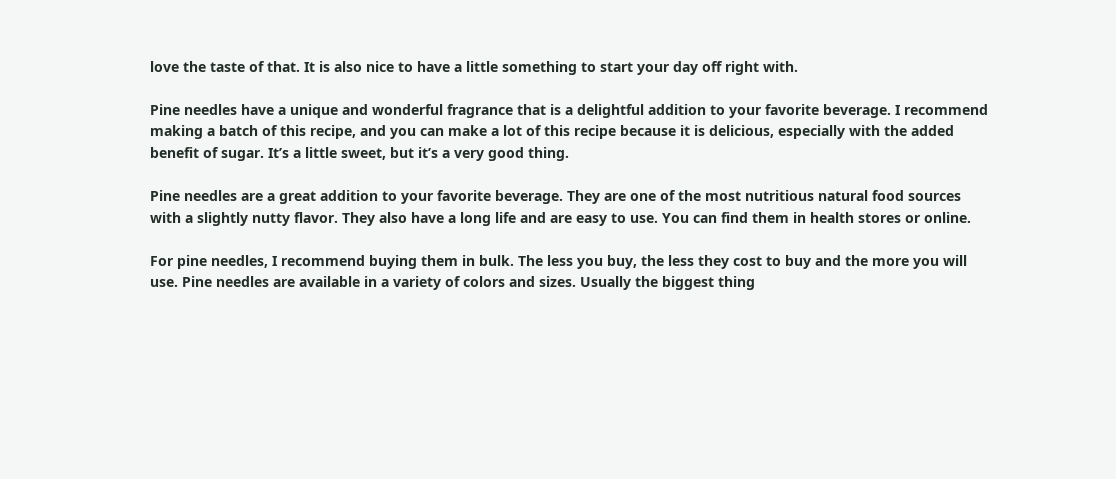love the taste of that. It is also nice to have a little something to start your day off right with.

Pine needles have a unique and wonderful fragrance that is a delightful addition to your favorite beverage. I recommend making a batch of this recipe, and you can make a lot of this recipe because it is delicious, especially with the added benefit of sugar. It’s a little sweet, but it’s a very good thing.

Pine needles are a great addition to your favorite beverage. They are one of the most nutritious natural food sources with a slightly nutty flavor. They also have a long life and are easy to use. You can find them in health stores or online.

For pine needles, I recommend buying them in bulk. The less you buy, the less they cost to buy and the more you will use. Pine needles are available in a variety of colors and sizes. Usually the biggest thing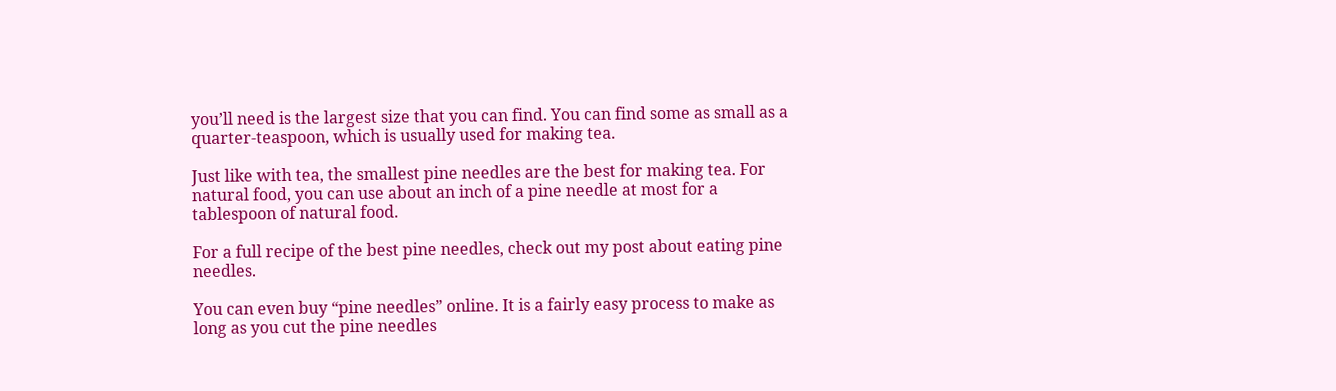you’ll need is the largest size that you can find. You can find some as small as a quarter-teaspoon, which is usually used for making tea.

Just like with tea, the smallest pine needles are the best for making tea. For natural food, you can use about an inch of a pine needle at most for a tablespoon of natural food.

For a full recipe of the best pine needles, check out my post about eating pine needles.

You can even buy “pine needles” online. It is a fairly easy process to make as long as you cut the pine needles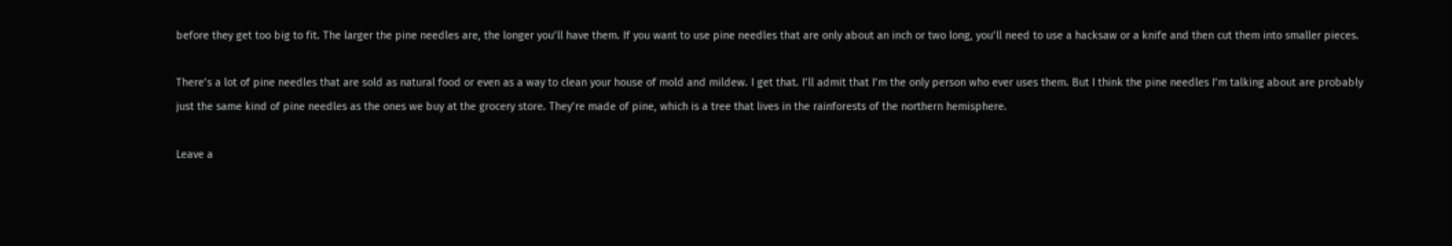before they get too big to fit. The larger the pine needles are, the longer you’ll have them. If you want to use pine needles that are only about an inch or two long, you’ll need to use a hacksaw or a knife and then cut them into smaller pieces.

There’s a lot of pine needles that are sold as natural food or even as a way to clean your house of mold and mildew. I get that. I’ll admit that I’m the only person who ever uses them. But I think the pine needles I’m talking about are probably just the same kind of pine needles as the ones we buy at the grocery store. They’re made of pine, which is a tree that lives in the rainforests of the northern hemisphere.

Leave a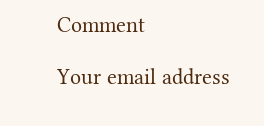Comment

Your email address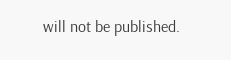will not be published.